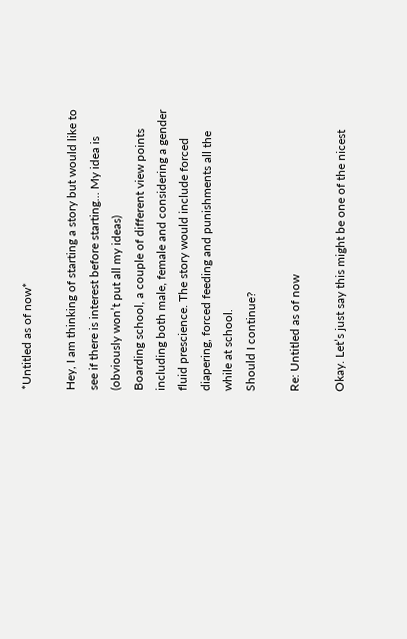*Untitled as of now*

Hey, I am thinking of starting a story but would like to see if there is interest before starting… My idea is (obviously won’t put all my ideas)
Boarding school, a couple of different view points including both male, female and considering a gender fluid prescience. The story would include forced diapering, forced feeding and punishments all the while at school.
Should I continue?

Re: Untitled as of now

Okay. Let’s just say this might be one of the nicest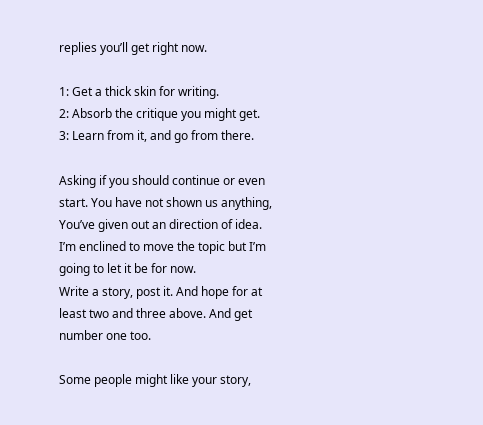replies you’ll get right now.

1: Get a thick skin for writing.
2: Absorb the critique you might get.
3: Learn from it, and go from there.

Asking if you should continue or even start. You have not shown us anything, You’ve given out an direction of idea. I’m enclined to move the topic but I’m going to let it be for now.
Write a story, post it. And hope for at least two and three above. And get number one too.

Some people might like your story,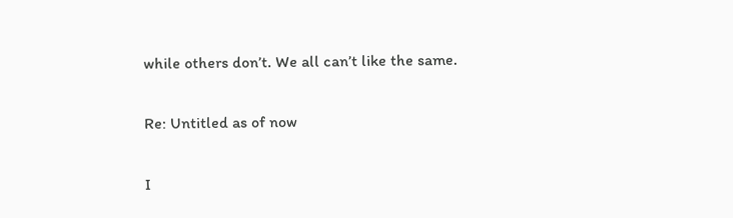while others don’t. We all can’t like the same.

Re: Untitled as of now

I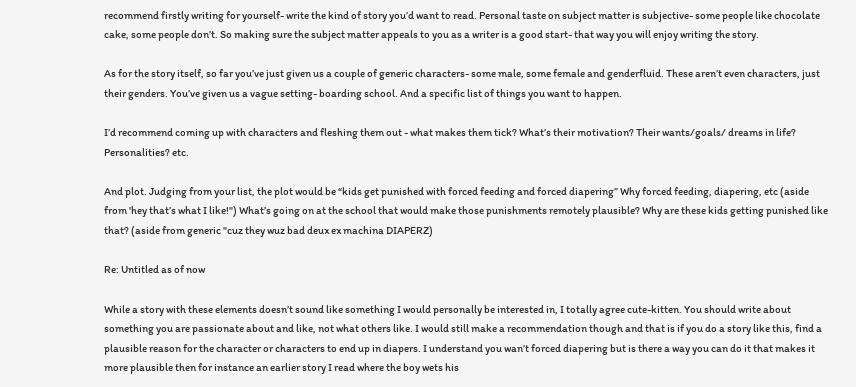recommend firstly writing for yourself- write the kind of story you’d want to read. Personal taste on subject matter is subjective- some people like chocolate cake, some people don’t. So making sure the subject matter appeals to you as a writer is a good start- that way you will enjoy writing the story.

As for the story itself, so far you’ve just given us a couple of generic characters- some male, some female and genderfluid. These aren’t even characters, just their genders. You’ve given us a vague setting- boarding school. And a specific list of things you want to happen.

I’d recommend coming up with characters and fleshing them out - what makes them tick? What’s their motivation? Their wants/goals/ dreams in life? Personalities? etc.

And plot. Judging from your list, the plot would be “kids get punished with forced feeding and forced diapering” Why forced feeding, diapering, etc (aside from 'hey that’s what I like!") What’s going on at the school that would make those punishments remotely plausible? Why are these kids getting punished like that? (aside from generic "cuz they wuz bad deux ex machina DIAPERZ)

Re: Untitled as of now

While a story with these elements doesn’t sound like something I would personally be interested in, I totally agree cute-kitten. You should write about something you are passionate about and like, not what others like. I would still make a recommendation though and that is if you do a story like this, find a plausible reason for the character or characters to end up in diapers. I understand you wan’t forced diapering but is there a way you can do it that makes it more plausible then for instance an earlier story I read where the boy wets his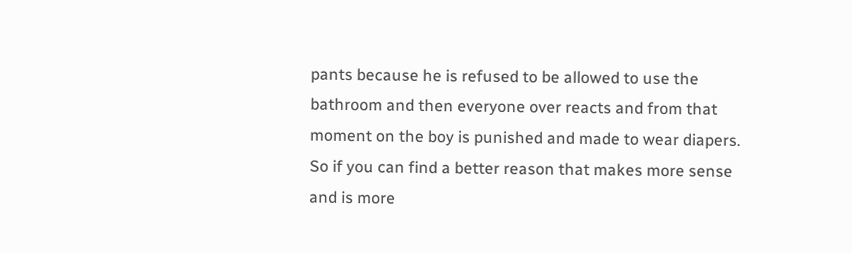pants because he is refused to be allowed to use the bathroom and then everyone over reacts and from that moment on the boy is punished and made to wear diapers. So if you can find a better reason that makes more sense and is more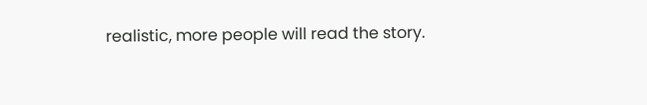realistic, more people will read the story.